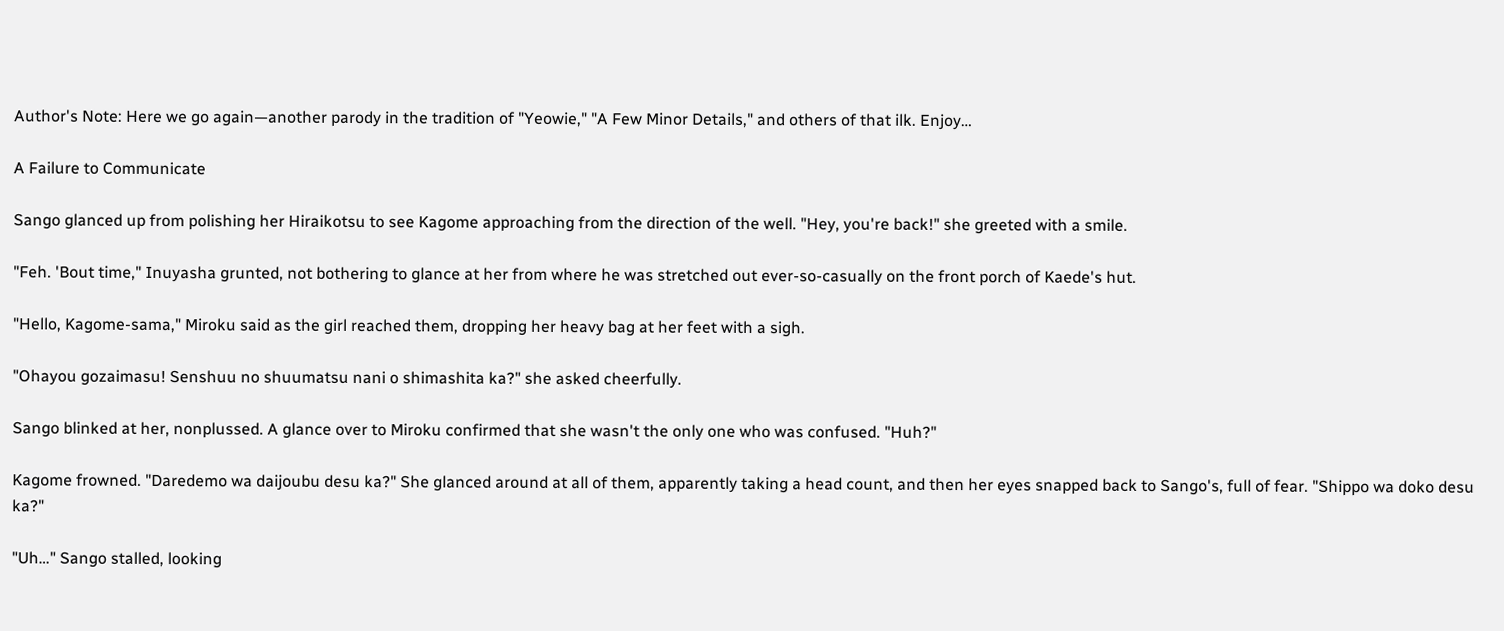Author's Note: Here we go again—another parody in the tradition of "Yeowie," "A Few Minor Details," and others of that ilk. Enjoy…

A Failure to Communicate

Sango glanced up from polishing her Hiraikotsu to see Kagome approaching from the direction of the well. "Hey, you're back!" she greeted with a smile.

"Feh. 'Bout time," Inuyasha grunted, not bothering to glance at her from where he was stretched out ever-so-casually on the front porch of Kaede's hut.

"Hello, Kagome-sama," Miroku said as the girl reached them, dropping her heavy bag at her feet with a sigh.

"Ohayou gozaimasu! Senshuu no shuumatsu nani o shimashita ka?" she asked cheerfully.

Sango blinked at her, nonplussed. A glance over to Miroku confirmed that she wasn't the only one who was confused. "Huh?"

Kagome frowned. "Daredemo wa daijoubu desu ka?" She glanced around at all of them, apparently taking a head count, and then her eyes snapped back to Sango's, full of fear. "Shippo wa doko desu ka?"

"Uh…" Sango stalled, looking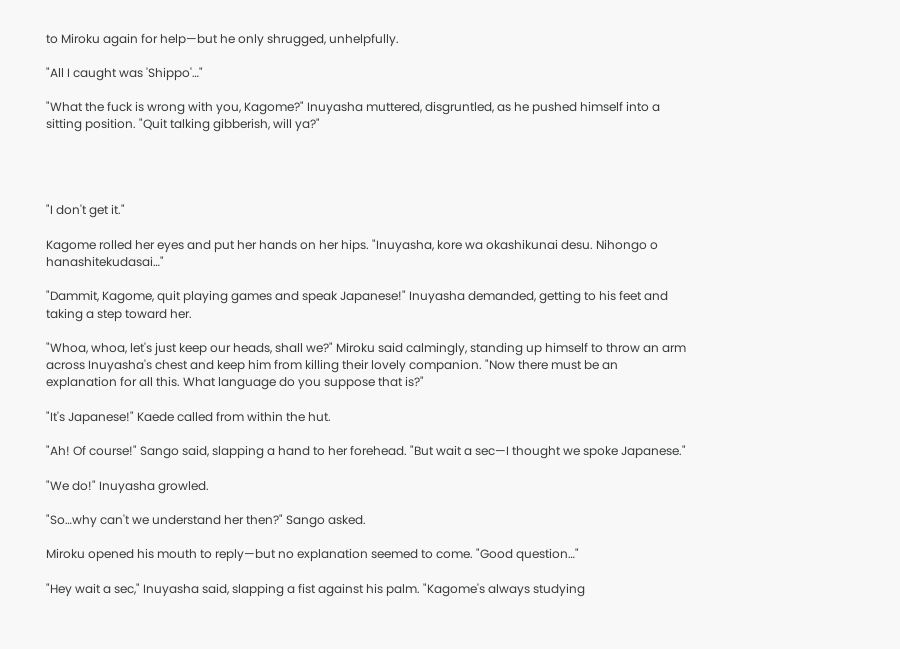to Miroku again for help—but he only shrugged, unhelpfully.

"All I caught was 'Shippo'…"

"What the fuck is wrong with you, Kagome?" Inuyasha muttered, disgruntled, as he pushed himself into a sitting position. "Quit talking gibberish, will ya?"




"I don't get it."

Kagome rolled her eyes and put her hands on her hips. "Inuyasha, kore wa okashikunai desu. Nihongo o hanashitekudasai…"

"Dammit, Kagome, quit playing games and speak Japanese!" Inuyasha demanded, getting to his feet and taking a step toward her.

"Whoa, whoa, let's just keep our heads, shall we?" Miroku said calmingly, standing up himself to throw an arm across Inuyasha's chest and keep him from killing their lovely companion. "Now there must be an explanation for all this. What language do you suppose that is?"

"It's Japanese!" Kaede called from within the hut.

"Ah! Of course!" Sango said, slapping a hand to her forehead. "But wait a sec—I thought we spoke Japanese."

"We do!" Inuyasha growled.

"So…why can't we understand her then?" Sango asked.

Miroku opened his mouth to reply—but no explanation seemed to come. "Good question…"

"Hey wait a sec," Inuyasha said, slapping a fist against his palm. "Kagome's always studying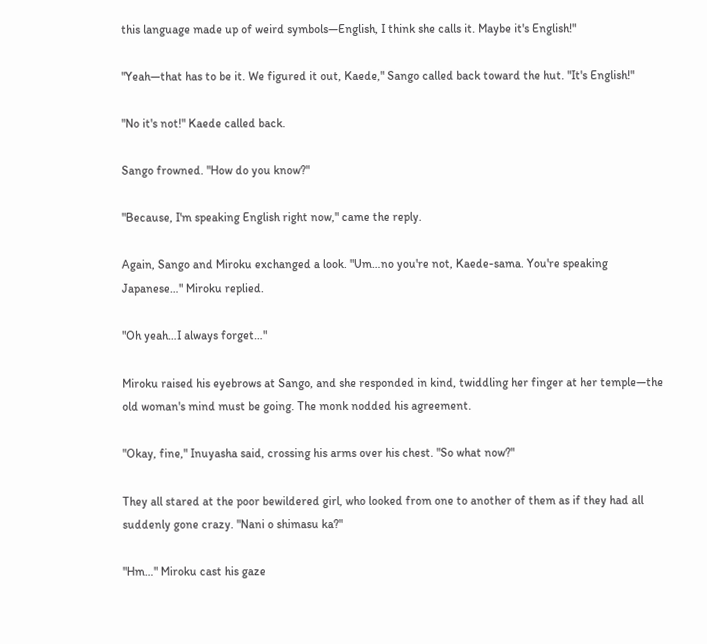this language made up of weird symbols—English, I think she calls it. Maybe it's English!"

"Yeah—that has to be it. We figured it out, Kaede," Sango called back toward the hut. "It's English!"

"No it's not!" Kaede called back.

Sango frowned. "How do you know?"

"Because, I'm speaking English right now," came the reply.

Again, Sango and Miroku exchanged a look. "Um…no you're not, Kaede-sama. You're speaking Japanese…" Miroku replied.

"Oh yeah…I always forget…"

Miroku raised his eyebrows at Sango, and she responded in kind, twiddling her finger at her temple—the old woman's mind must be going. The monk nodded his agreement.

"Okay, fine," Inuyasha said, crossing his arms over his chest. "So what now?"

They all stared at the poor bewildered girl, who looked from one to another of them as if they had all suddenly gone crazy. "Nani o shimasu ka?"

"Hm…" Miroku cast his gaze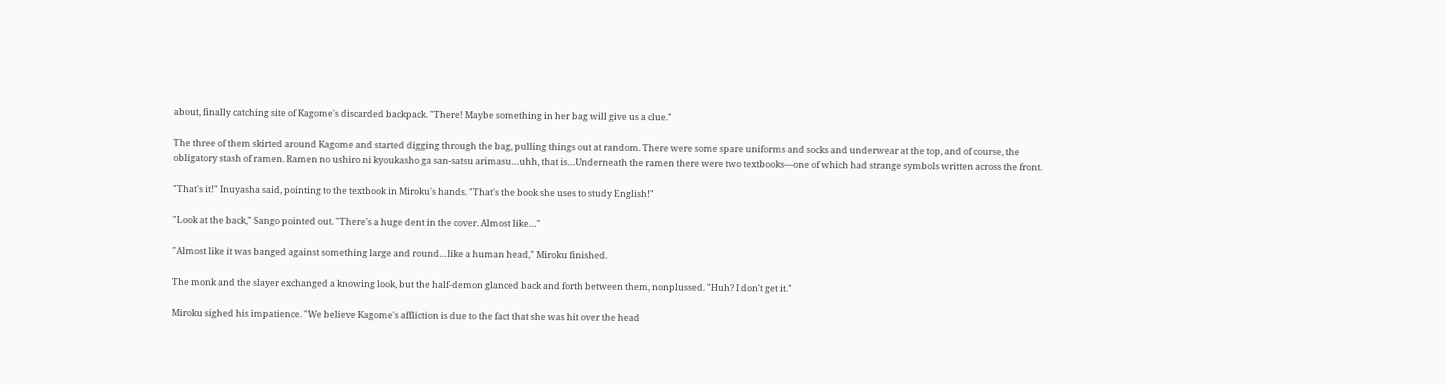about, finally catching site of Kagome's discarded backpack. "There! Maybe something in her bag will give us a clue."

The three of them skirted around Kagome and started digging through the bag, pulling things out at random. There were some spare uniforms and socks and underwear at the top, and of course, the obligatory stash of ramen. Ramen no ushiro ni kyoukasho ga san-satsu arimasu…uhh, that is…Underneath the ramen there were two textbooks—one of which had strange symbols written across the front.

"That's it!" Inuyasha said, pointing to the textbook in Miroku's hands. "That's the book she uses to study English!"

"Look at the back," Sango pointed out. "There's a huge dent in the cover. Almost like…"

"Almost like it was banged against something large and round…like a human head," Miroku finished.

The monk and the slayer exchanged a knowing look, but the half-demon glanced back and forth between them, nonplussed. "Huh? I don't get it."

Miroku sighed his impatience. "We believe Kagome's affliction is due to the fact that she was hit over the head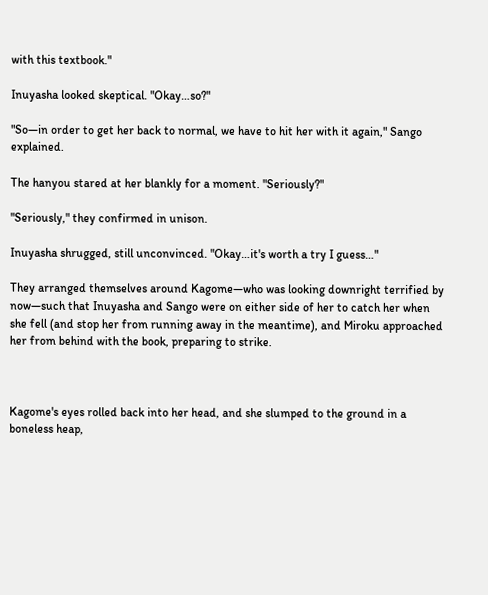with this textbook."

Inuyasha looked skeptical. "Okay…so?"

"So—in order to get her back to normal, we have to hit her with it again," Sango explained.

The hanyou stared at her blankly for a moment. "Seriously?"

"Seriously," they confirmed in unison.

Inuyasha shrugged, still unconvinced. "Okay…it's worth a try I guess…"

They arranged themselves around Kagome—who was looking downright terrified by now—such that Inuyasha and Sango were on either side of her to catch her when she fell (and stop her from running away in the meantime), and Miroku approached her from behind with the book, preparing to strike.



Kagome's eyes rolled back into her head, and she slumped to the ground in a boneless heap,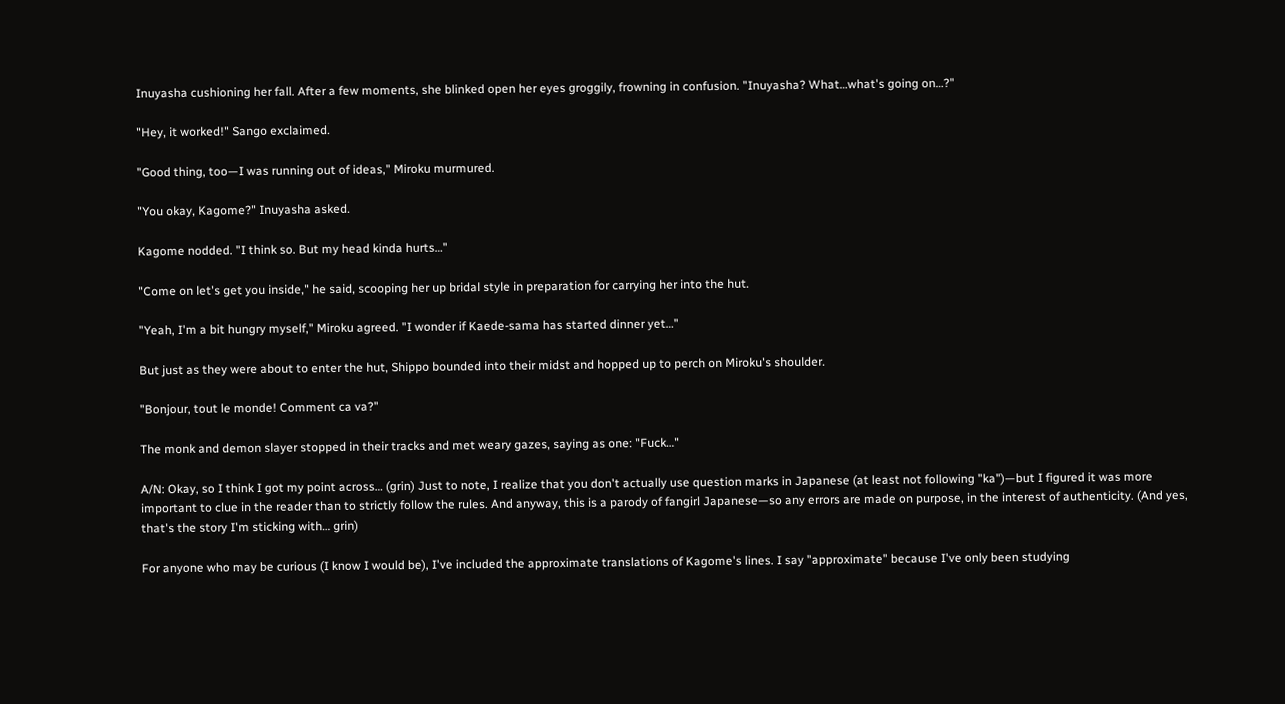Inuyasha cushioning her fall. After a few moments, she blinked open her eyes groggily, frowning in confusion. "Inuyasha? What…what's going on…?"

"Hey, it worked!" Sango exclaimed.

"Good thing, too—I was running out of ideas," Miroku murmured.

"You okay, Kagome?" Inuyasha asked.

Kagome nodded. "I think so. But my head kinda hurts…"

"Come on let's get you inside," he said, scooping her up bridal style in preparation for carrying her into the hut.

"Yeah, I'm a bit hungry myself," Miroku agreed. "I wonder if Kaede-sama has started dinner yet…"

But just as they were about to enter the hut, Shippo bounded into their midst and hopped up to perch on Miroku's shoulder.

"Bonjour, tout le monde! Comment ca va?"

The monk and demon slayer stopped in their tracks and met weary gazes, saying as one: "Fuck…"

A/N: Okay, so I think I got my point across… (grin) Just to note, I realize that you don't actually use question marks in Japanese (at least not following "ka")—but I figured it was more important to clue in the reader than to strictly follow the rules. And anyway, this is a parody of fangirl Japanese—so any errors are made on purpose, in the interest of authenticity. (And yes, that's the story I'm sticking with… grin)

For anyone who may be curious (I know I would be), I've included the approximate translations of Kagome's lines. I say "approximate" because I've only been studying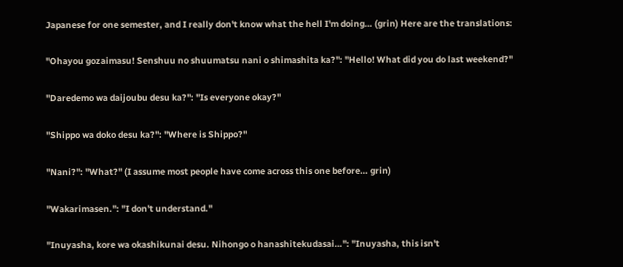Japanese for one semester, and I really don't know what the hell I'm doing… (grin) Here are the translations:

"Ohayou gozaimasu! Senshuu no shuumatsu nani o shimashita ka?": "Hello! What did you do last weekend?"

"Daredemo wa daijoubu desu ka?": "Is everyone okay?"

"Shippo wa doko desu ka?": "Where is Shippo?"

"Nani?": "What?" (I assume most people have come across this one before… grin)

"Wakarimasen.": "I don't understand."

"Inuyasha, kore wa okashikunai desu. Nihongo o hanashitekudasai…": "Inuyasha, this isn't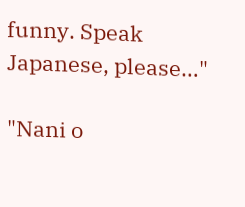funny. Speak Japanese, please…"

"Nani o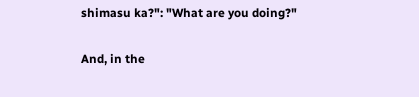shimasu ka?": "What are you doing?"

And, in the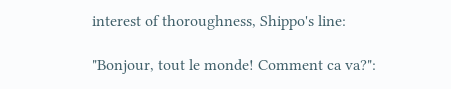interest of thoroughness, Shippo's line:

"Bonjour, tout le monde! Comment ca va?":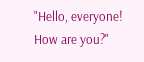"Hello, everyone! How are you?"